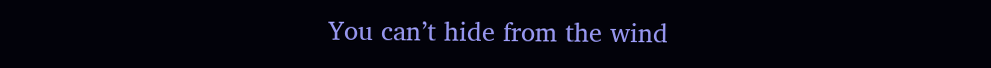You can’t hide from the wind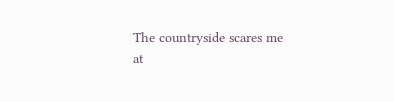The countryside scares me
at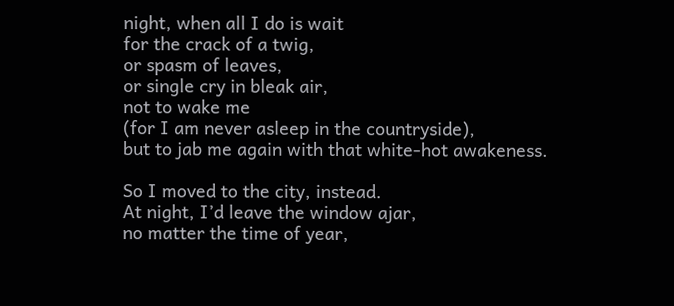night, when all I do is wait
for the crack of a twig,
or spasm of leaves,
or single cry in bleak air,
not to wake me
(for I am never asleep in the countryside),
but to jab me again with that white-hot awakeness.

So I moved to the city, instead.
At night, I’d leave the window ajar,
no matter the time of year,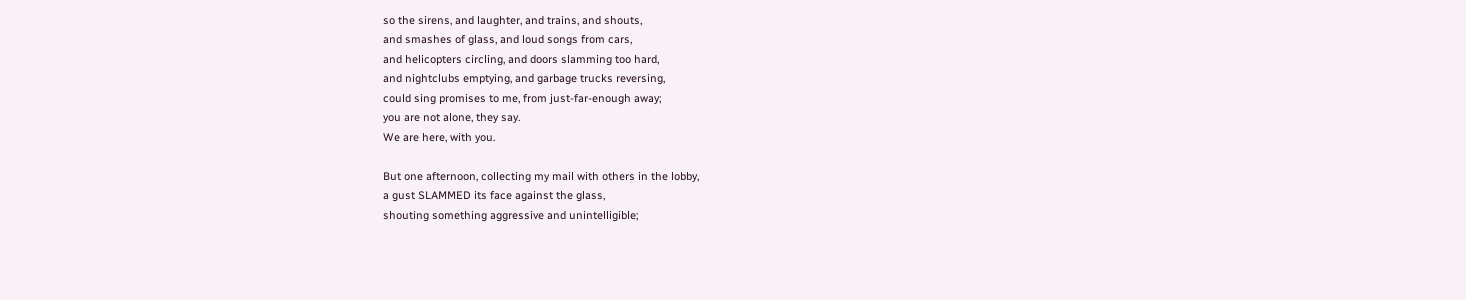so the sirens, and laughter, and trains, and shouts,
and smashes of glass, and loud songs from cars,
and helicopters circling, and doors slamming too hard,
and nightclubs emptying, and garbage trucks reversing,
could sing promises to me, from just-far-enough away;
you are not alone, they say.
We are here, with you.

But one afternoon, collecting my mail with others in the lobby,
a gust SLAMMED its face against the glass,
shouting something aggressive and unintelligible;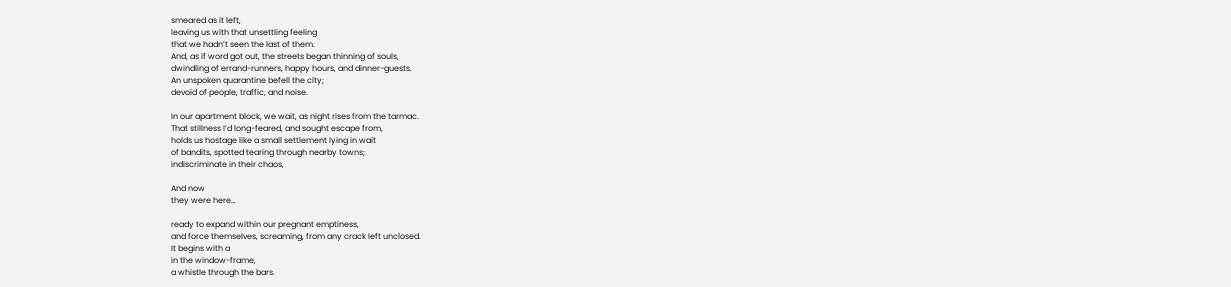smeared as it left,
leaving us with that unsettling feeling
that we hadn’t seen the last of them.
And, as if word got out, the streets began thinning of souls,
dwindling of errand-runners, happy hours, and dinner-guests.
An unspoken quarantine befell the city;
devoid of people, traffic, and noise.

In our apartment block, we wait, as night rises from the tarmac.
That stillness I’d long-feared, and sought escape from,
holds us hostage like a small settlement lying in wait
of bandits, spotted tearing through nearby towns;
indiscriminate in their chaos,

And now
they were here…

ready to expand within our pregnant emptiness,
and force themselves, screaming, from any crack left unclosed.
It begins with a
in the window-frame,
a whistle through the bars.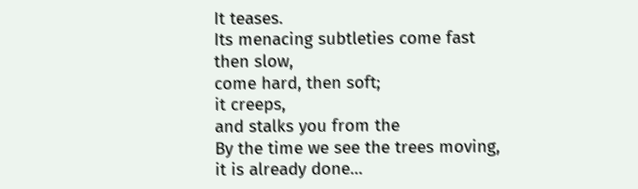It teases.
Its menacing subtleties come fast
then slow,
come hard, then soft;
it creeps,
and stalks you from the
By the time we see the trees moving,
it is already done…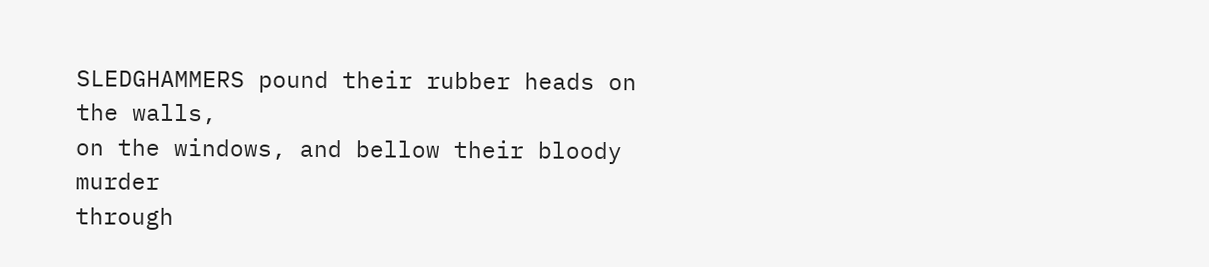SLEDGHAMMERS pound their rubber heads on the walls,
on the windows, and bellow their bloody murder
through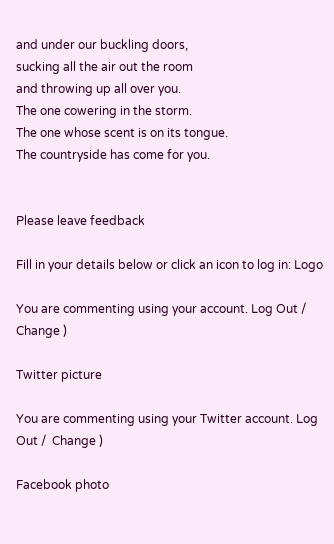and under our buckling doors,
sucking all the air out the room
and throwing up all over you.
The one cowering in the storm.
The one whose scent is on its tongue.
The countryside has come for you.


Please leave feedback

Fill in your details below or click an icon to log in: Logo

You are commenting using your account. Log Out /  Change )

Twitter picture

You are commenting using your Twitter account. Log Out /  Change )

Facebook photo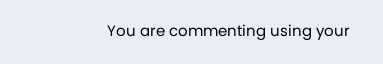You are commenting using your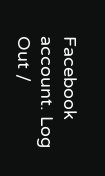Facebook account. Log Out /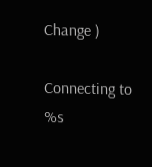Change )

Connecting to %s